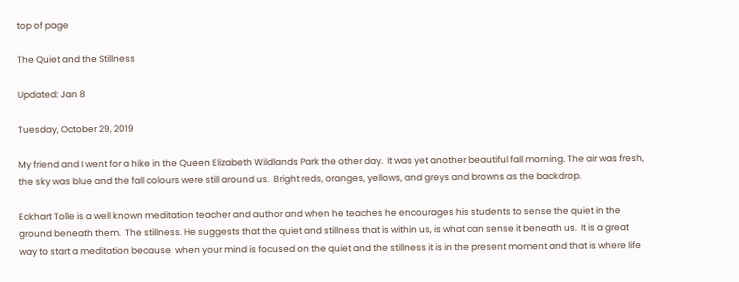top of page

The Quiet and the Stillness

Updated: Jan 8

Tuesday, October 29, 2019

My friend and I went for a hike in the Queen Elizabeth Wildlands Park the other day.  It was yet another beautiful fall morning. The air was fresh, the sky was blue and the fall colours were still around us.  Bright reds, oranges, yellows, and greys and browns as the backdrop.

Eckhart Tolle is a well known meditation teacher and author and when he teaches he encourages his students to sense the quiet in the ground beneath them.  The stillness. He suggests that the quiet and stillness that is within us, is what can sense it beneath us.  It is a great way to start a meditation because  when your mind is focused on the quiet and the stillness it is in the present moment and that is where life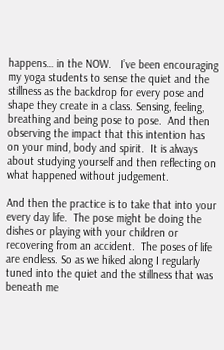happens… in the NOW.   I’ve been encouraging my yoga students to sense the quiet and the stillness as the backdrop for every pose and shape they create in a class. Sensing, feeling, breathing and being pose to pose.  And then observing the impact that this intention has on your mind, body and spirit.  It is always about studying yourself and then reflecting on what happened without judgement.

And then the practice is to take that into your every day life.  The pose might be doing the dishes or playing with your children or recovering from an accident.  The poses of life are endless. So as we hiked along I regularly tuned into the quiet and the stillness that was beneath me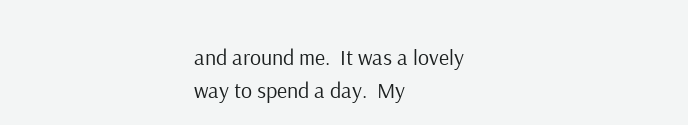and around me.  It was a lovely way to spend a day.  My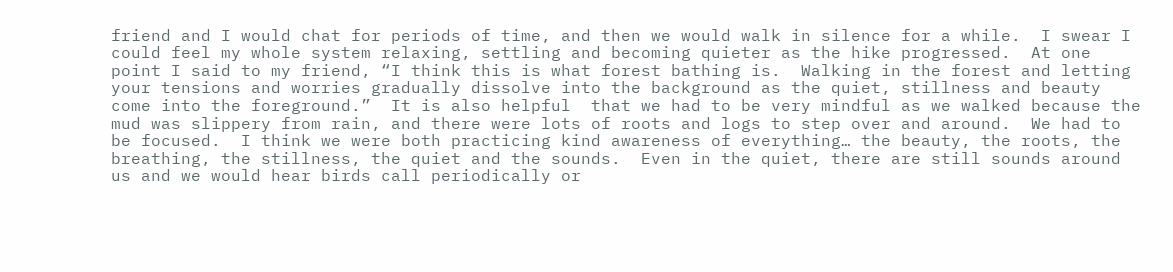friend and I would chat for periods of time, and then we would walk in silence for a while.  I swear I could feel my whole system relaxing, settling and becoming quieter as the hike progressed.  At one point I said to my friend, “I think this is what forest bathing is.  Walking in the forest and letting your tensions and worries gradually dissolve into the background as the quiet, stillness and beauty come into the foreground.”  It is also helpful  that we had to be very mindful as we walked because the mud was slippery from rain, and there were lots of roots and logs to step over and around.  We had to be focused.  I think we were both practicing kind awareness of everything… the beauty, the roots, the breathing, the stillness, the quiet and the sounds.  Even in the quiet, there are still sounds around us and we would hear birds call periodically or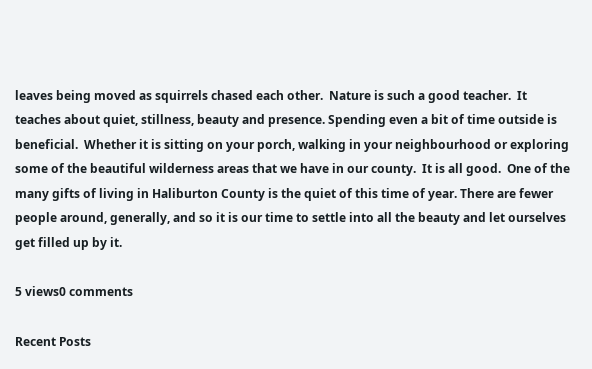leaves being moved as squirrels chased each other.  Nature is such a good teacher.  It teaches about quiet, stillness, beauty and presence. Spending even a bit of time outside is beneficial.  Whether it is sitting on your porch, walking in your neighbourhood or exploring some of the beautiful wilderness areas that we have in our county.  It is all good.  One of the many gifts of living in Haliburton County is the quiet of this time of year. There are fewer people around, generally, and so it is our time to settle into all the beauty and let ourselves get filled up by it.

5 views0 comments

Recent Posts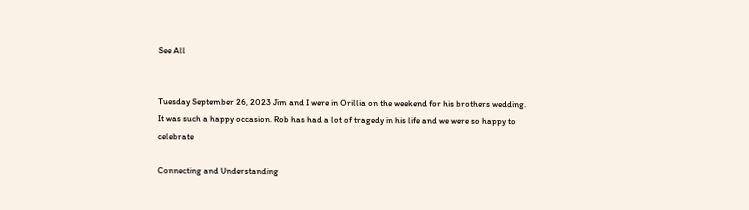See All


Tuesday September 26, 2023 Jim and I were in Orillia on the weekend for his brothers wedding. It was such a happy occasion. Rob has had a lot of tragedy in his life and we were so happy to celebrate

Connecting and Understanding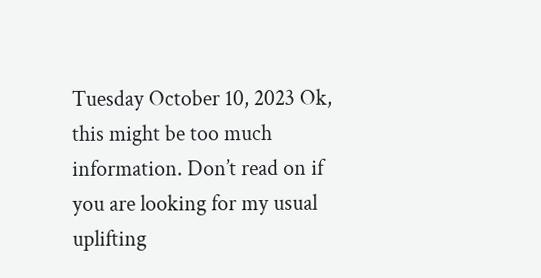Tuesday October 10, 2023 Ok, this might be too much information. Don’t read on if you are looking for my usual uplifting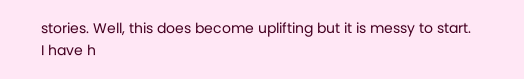stories. Well, this does become uplifting but it is messy to start. I have h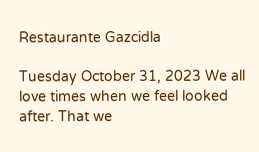Restaurante Gazcidla

Tuesday October 31, 2023 We all love times when we feel looked after. That we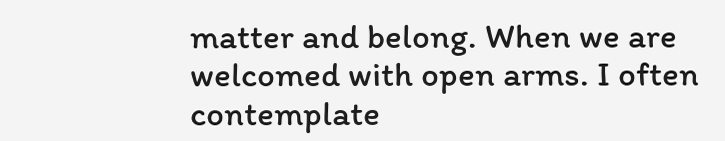matter and belong. When we are welcomed with open arms. I often contemplate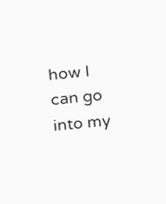how I can go into my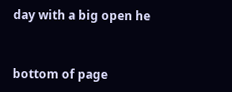day with a big open he


bottom of page